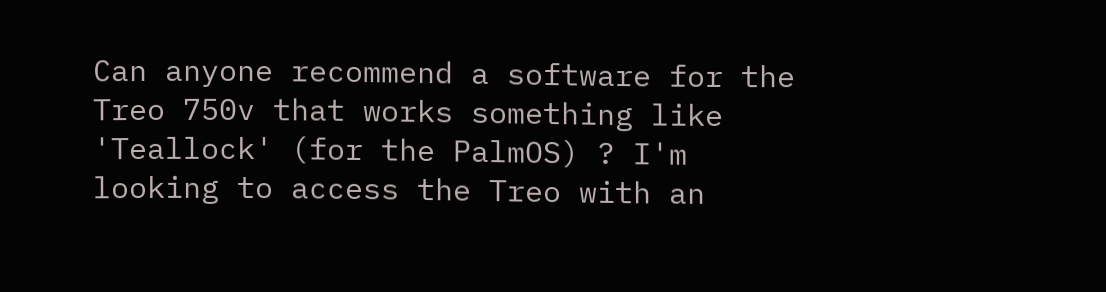Can anyone recommend a software for the Treo 750v that works something like 'Teallock' (for the PalmOS) ? I'm looking to access the Treo with an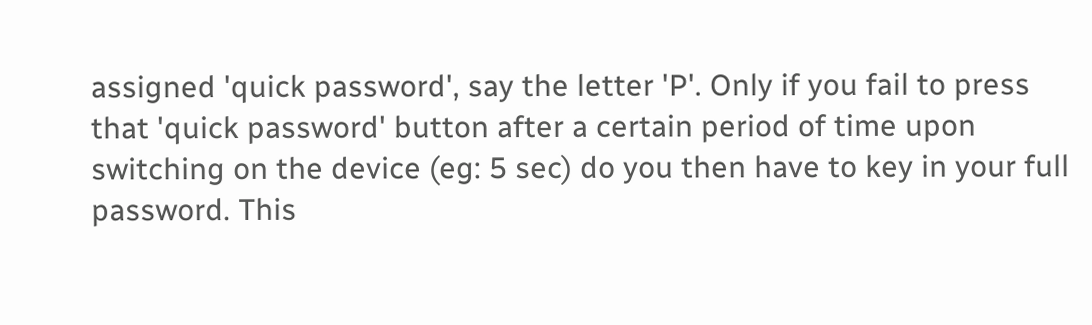assigned 'quick password', say the letter 'P'. Only if you fail to press that 'quick password' button after a certain period of time upon switching on the device (eg: 5 sec) do you then have to key in your full password. This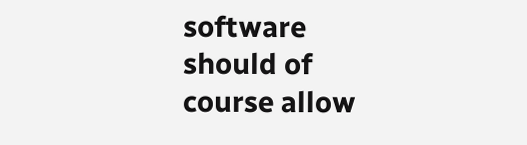software should of course allow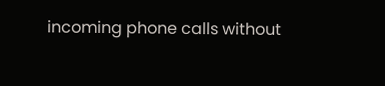incoming phone calls without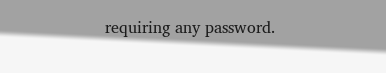requiring any password.